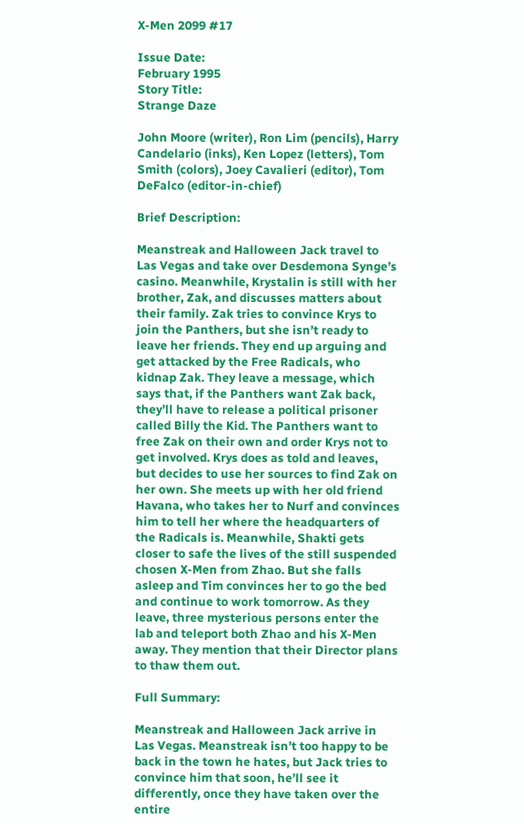X-Men 2099 #17

Issue Date:
February 1995
Story Title:
Strange Daze

John Moore (writer), Ron Lim (pencils), Harry Candelario (inks), Ken Lopez (letters), Tom Smith (colors), Joey Cavalieri (editor), Tom DeFalco (editor-in-chief)

Brief Description:

Meanstreak and Halloween Jack travel to Las Vegas and take over Desdemona Synge’s casino. Meanwhile, Krystalin is still with her brother, Zak, and discusses matters about their family. Zak tries to convince Krys to join the Panthers, but she isn’t ready to leave her friends. They end up arguing and get attacked by the Free Radicals, who kidnap Zak. They leave a message, which says that, if the Panthers want Zak back, they’ll have to release a political prisoner called Billy the Kid. The Panthers want to free Zak on their own and order Krys not to get involved. Krys does as told and leaves, but decides to use her sources to find Zak on her own. She meets up with her old friend Havana, who takes her to Nurf and convinces him to tell her where the headquarters of the Radicals is. Meanwhile, Shakti gets closer to safe the lives of the still suspended chosen X-Men from Zhao. But she falls asleep and Tim convinces her to go the bed and continue to work tomorrow. As they leave, three mysterious persons enter the lab and teleport both Zhao and his X-Men away. They mention that their Director plans to thaw them out.

Full Summary:

Meanstreak and Halloween Jack arrive in Las Vegas. Meanstreak isn’t too happy to be back in the town he hates, but Jack tries to convince him that soon, he’ll see it differently, once they have taken over the entire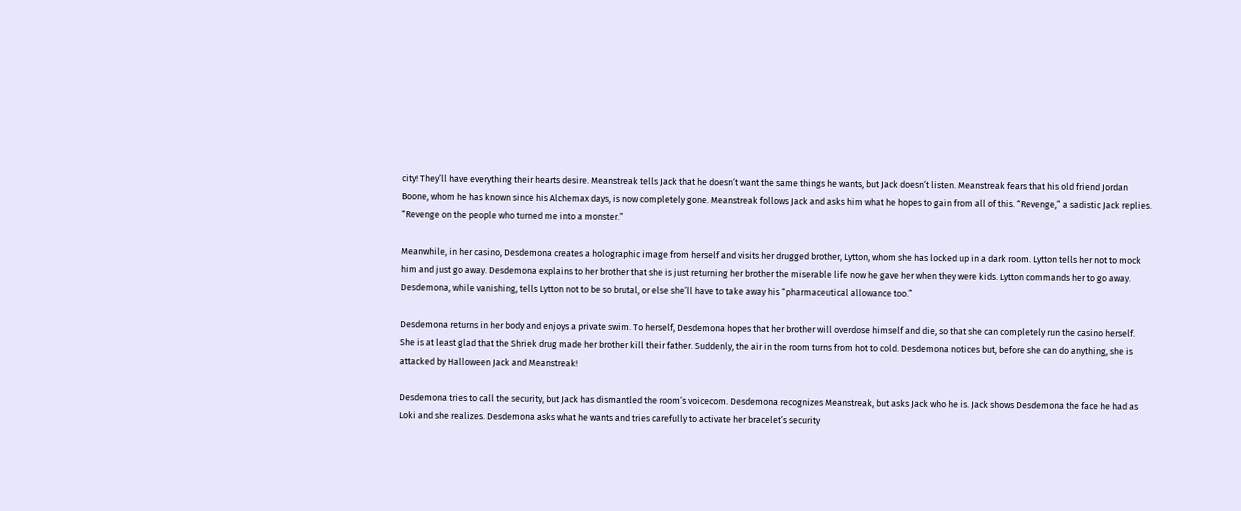city! They’ll have everything their hearts desire. Meanstreak tells Jack that he doesn’t want the same things he wants, but Jack doesn’t listen. Meanstreak fears that his old friend Jordan Boone, whom he has known since his Alchemax days, is now completely gone. Meanstreak follows Jack and asks him what he hopes to gain from all of this. “Revenge,” a sadistic Jack replies. “Revenge on the people who turned me into a monster.”

Meanwhile, in her casino, Desdemona creates a holographic image from herself and visits her drugged brother, Lytton, whom she has locked up in a dark room. Lytton tells her not to mock him and just go away. Desdemona explains to her brother that she is just returning her brother the miserable life now he gave her when they were kids. Lytton commands her to go away. Desdemona, while vanishing, tells Lytton not to be so brutal, or else she’ll have to take away his “pharmaceutical allowance too.”

Desdemona returns in her body and enjoys a private swim. To herself, Desdemona hopes that her brother will overdose himself and die, so that she can completely run the casino herself. She is at least glad that the Shriek drug made her brother kill their father. Suddenly, the air in the room turns from hot to cold. Desdemona notices but, before she can do anything, she is attacked by Halloween Jack and Meanstreak!

Desdemona tries to call the security, but Jack has dismantled the room’s voicecom. Desdemona recognizes Meanstreak, but asks Jack who he is. Jack shows Desdemona the face he had as Loki and she realizes. Desdemona asks what he wants and tries carefully to activate her bracelet’s security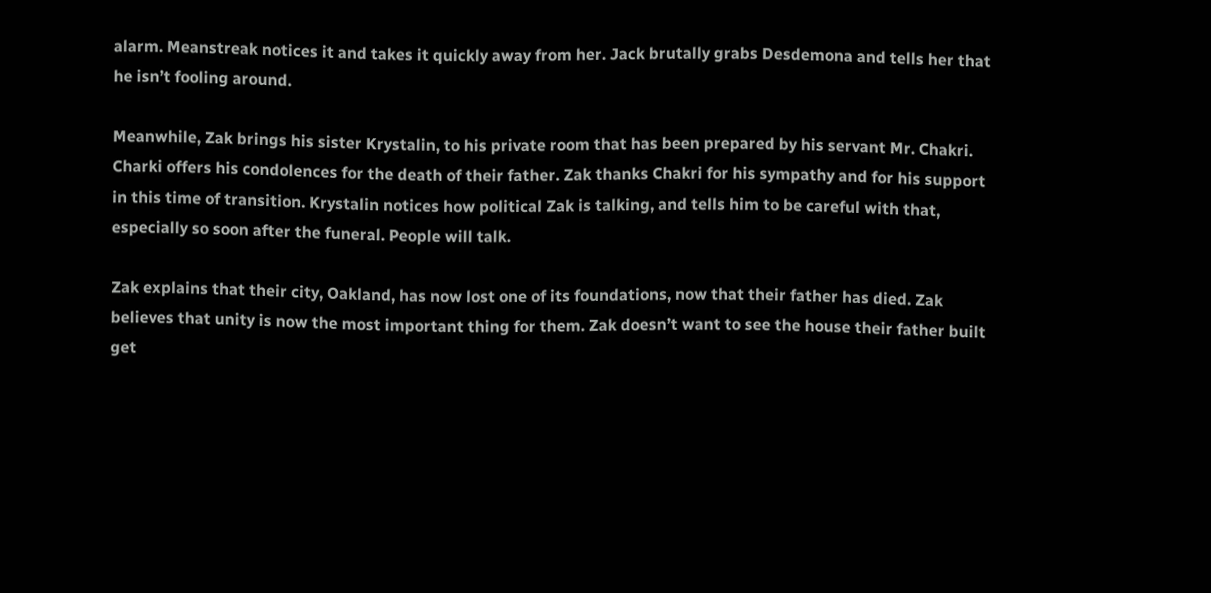alarm. Meanstreak notices it and takes it quickly away from her. Jack brutally grabs Desdemona and tells her that he isn’t fooling around.

Meanwhile, Zak brings his sister Krystalin, to his private room that has been prepared by his servant Mr. Chakri. Charki offers his condolences for the death of their father. Zak thanks Chakri for his sympathy and for his support in this time of transition. Krystalin notices how political Zak is talking, and tells him to be careful with that, especially so soon after the funeral. People will talk.

Zak explains that their city, Oakland, has now lost one of its foundations, now that their father has died. Zak believes that unity is now the most important thing for them. Zak doesn’t want to see the house their father built get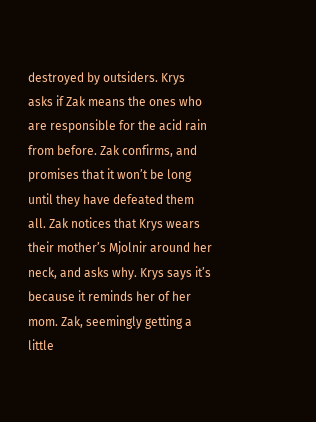destroyed by outsiders. Krys asks if Zak means the ones who are responsible for the acid rain from before. Zak confirms, and promises that it won’t be long until they have defeated them all. Zak notices that Krys wears their mother’s Mjolnir around her neck, and asks why. Krys says it’s because it reminds her of her mom. Zak, seemingly getting a little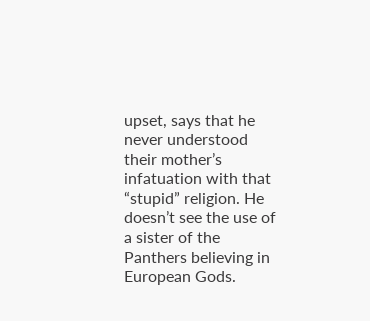upset, says that he never understood their mother’s infatuation with that “stupid” religion. He doesn’t see the use of a sister of the Panthers believing in European Gods.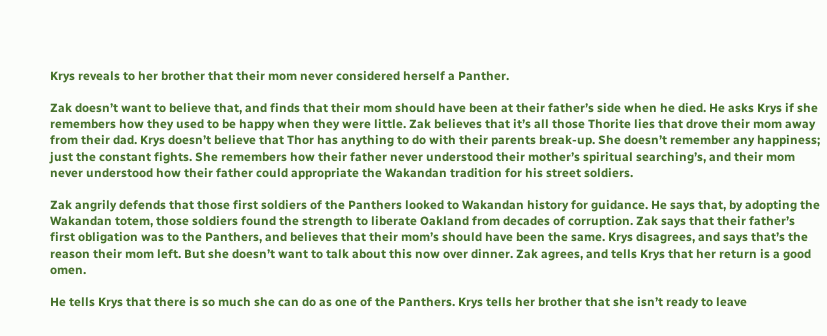Krys reveals to her brother that their mom never considered herself a Panther.

Zak doesn’t want to believe that, and finds that their mom should have been at their father’s side when he died. He asks Krys if she remembers how they used to be happy when they were little. Zak believes that it’s all those Thorite lies that drove their mom away from their dad. Krys doesn’t believe that Thor has anything to do with their parents break-up. She doesn’t remember any happiness; just the constant fights. She remembers how their father never understood their mother’s spiritual searching’s, and their mom never understood how their father could appropriate the Wakandan tradition for his street soldiers.

Zak angrily defends that those first soldiers of the Panthers looked to Wakandan history for guidance. He says that, by adopting the Wakandan totem, those soldiers found the strength to liberate Oakland from decades of corruption. Zak says that their father’s first obligation was to the Panthers, and believes that their mom’s should have been the same. Krys disagrees, and says that’s the reason their mom left. But she doesn’t want to talk about this now over dinner. Zak agrees, and tells Krys that her return is a good omen.

He tells Krys that there is so much she can do as one of the Panthers. Krys tells her brother that she isn’t ready to leave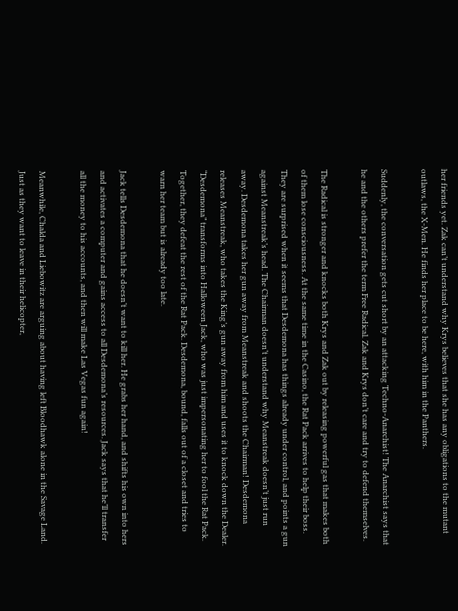her friends yet. Zak can’t understand why Krys believes that she has any obligations to the mutant outlaws, the X-Men. He finds her place to be here, with him in the Panthers.

Suddenly, the conversation gets cut short by an attacking Techno-Anarchist! The Anarchist says that he and the others prefer the term Free Radical. Zak and Krys don’t care and try to defend themselves.

The Radical is stronger and knocks both Krys and Zak out by releasing powerful gas that makes both of them lose consciousness. At the same time in the Casino, the Rat Pack arrives to help their boss. They are surprised when it seems that Desdemona has things already under control, and points a gun against Meanstreak’s head. The Chairman doesn’t understand why Meanstreak doesn’t just run away. Desdemona takes her gun away from Meanstreak and shoots the Chairman! Desdemona releases Meanstreak, who takes the King’s gun away from him and uses it to knock down the Dealer. “Desdemona” transforms into Halloween Jack, who was just impersonating her to fool the Rat Pack. Together, they defeat the rest of the Rat Pack. Desdemona, bound, falls out of a closet and tries to warn her team but is already too late.

Jack tells Desdemona that he doesn’t want to kill her. He grabs her hand, and shifts his own into hers and activates a computer and gains access to all Desdemona’s resources. Jack says that he’ll transfer all the money to his accounts, and then will make Las Vegas fun again!

Meanwhile, Chalda and Liebowitz are arguing about having left Bloodhawk alone in the Savage Land. Just as they want to leave in their helicopter,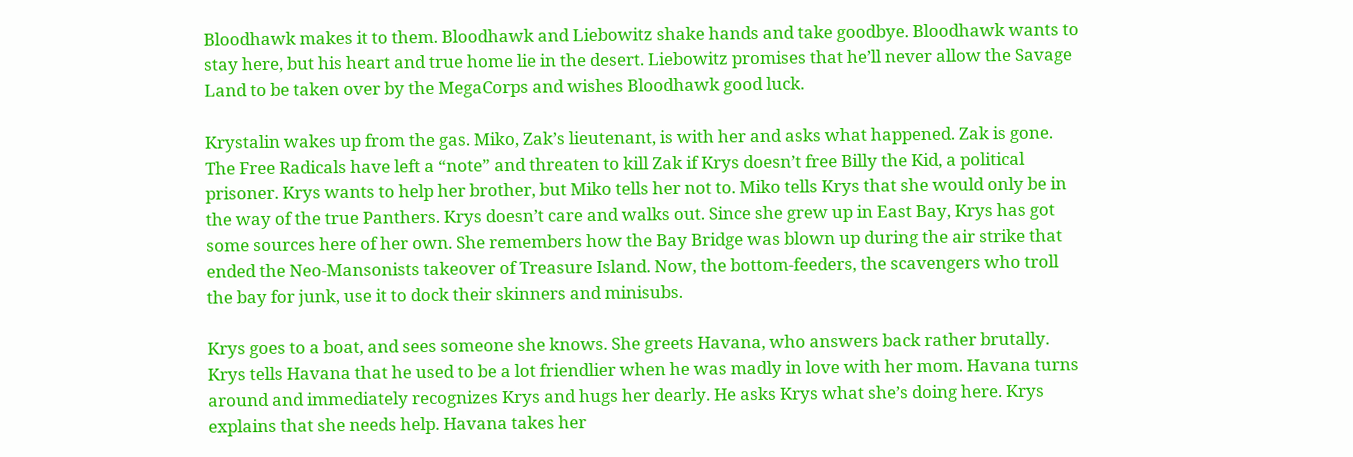Bloodhawk makes it to them. Bloodhawk and Liebowitz shake hands and take goodbye. Bloodhawk wants to stay here, but his heart and true home lie in the desert. Liebowitz promises that he’ll never allow the Savage Land to be taken over by the MegaCorps and wishes Bloodhawk good luck.

Krystalin wakes up from the gas. Miko, Zak’s lieutenant, is with her and asks what happened. Zak is gone. The Free Radicals have left a “note” and threaten to kill Zak if Krys doesn’t free Billy the Kid, a political prisoner. Krys wants to help her brother, but Miko tells her not to. Miko tells Krys that she would only be in the way of the true Panthers. Krys doesn’t care and walks out. Since she grew up in East Bay, Krys has got some sources here of her own. She remembers how the Bay Bridge was blown up during the air strike that ended the Neo-Mansonists takeover of Treasure Island. Now, the bottom-feeders, the scavengers who troll the bay for junk, use it to dock their skinners and minisubs.

Krys goes to a boat, and sees someone she knows. She greets Havana, who answers back rather brutally. Krys tells Havana that he used to be a lot friendlier when he was madly in love with her mom. Havana turns around and immediately recognizes Krys and hugs her dearly. He asks Krys what she’s doing here. Krys explains that she needs help. Havana takes her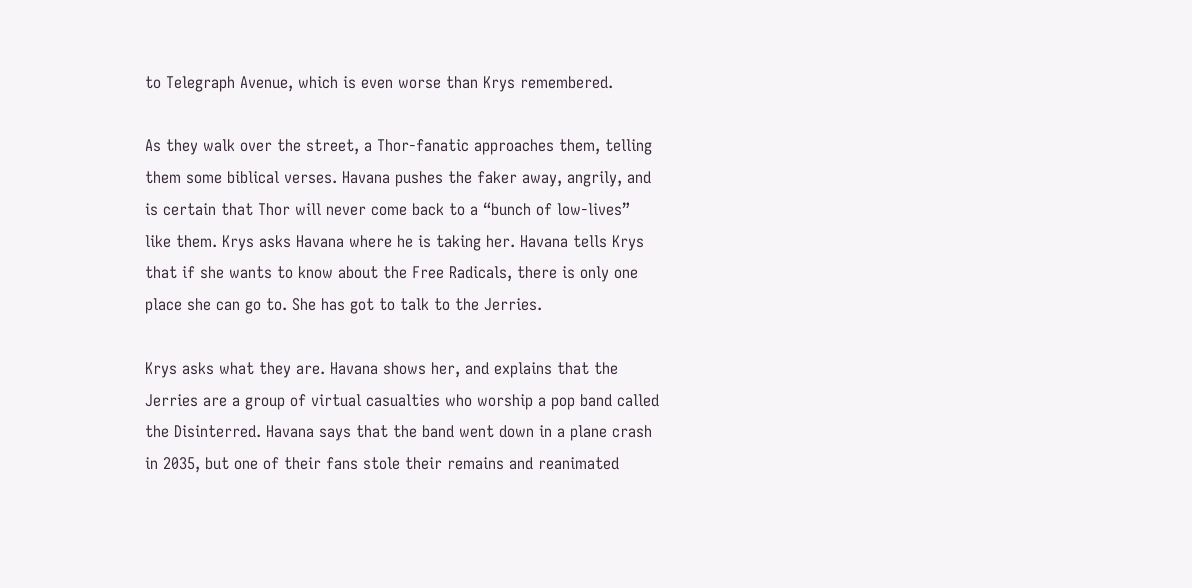to Telegraph Avenue, which is even worse than Krys remembered.

As they walk over the street, a Thor-fanatic approaches them, telling them some biblical verses. Havana pushes the faker away, angrily, and is certain that Thor will never come back to a “bunch of low-lives” like them. Krys asks Havana where he is taking her. Havana tells Krys that if she wants to know about the Free Radicals, there is only one place she can go to. She has got to talk to the Jerries.

Krys asks what they are. Havana shows her, and explains that the Jerries are a group of virtual casualties who worship a pop band called the Disinterred. Havana says that the band went down in a plane crash in 2035, but one of their fans stole their remains and reanimated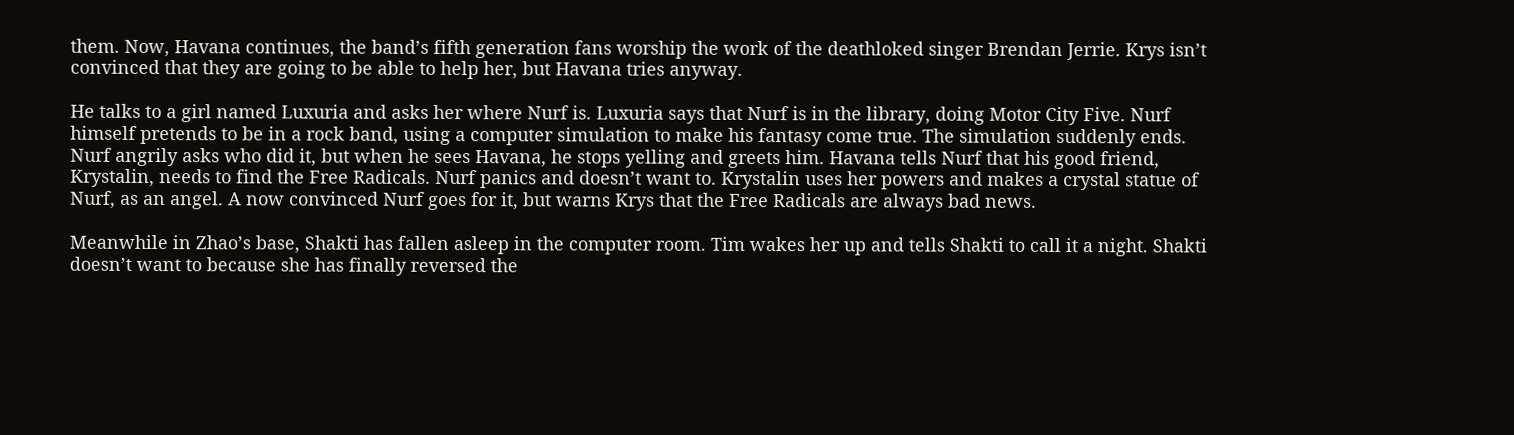them. Now, Havana continues, the band’s fifth generation fans worship the work of the deathloked singer Brendan Jerrie. Krys isn’t convinced that they are going to be able to help her, but Havana tries anyway.

He talks to a girl named Luxuria and asks her where Nurf is. Luxuria says that Nurf is in the library, doing Motor City Five. Nurf himself pretends to be in a rock band, using a computer simulation to make his fantasy come true. The simulation suddenly ends. Nurf angrily asks who did it, but when he sees Havana, he stops yelling and greets him. Havana tells Nurf that his good friend, Krystalin, needs to find the Free Radicals. Nurf panics and doesn’t want to. Krystalin uses her powers and makes a crystal statue of Nurf, as an angel. A now convinced Nurf goes for it, but warns Krys that the Free Radicals are always bad news.

Meanwhile in Zhao’s base, Shakti has fallen asleep in the computer room. Tim wakes her up and tells Shakti to call it a night. Shakti doesn’t want to because she has finally reversed the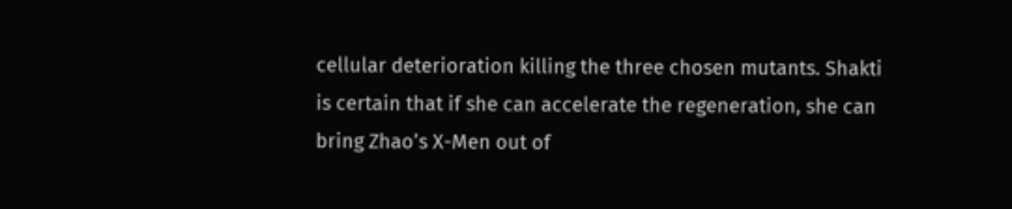cellular deterioration killing the three chosen mutants. Shakti is certain that if she can accelerate the regeneration, she can bring Zhao’s X-Men out of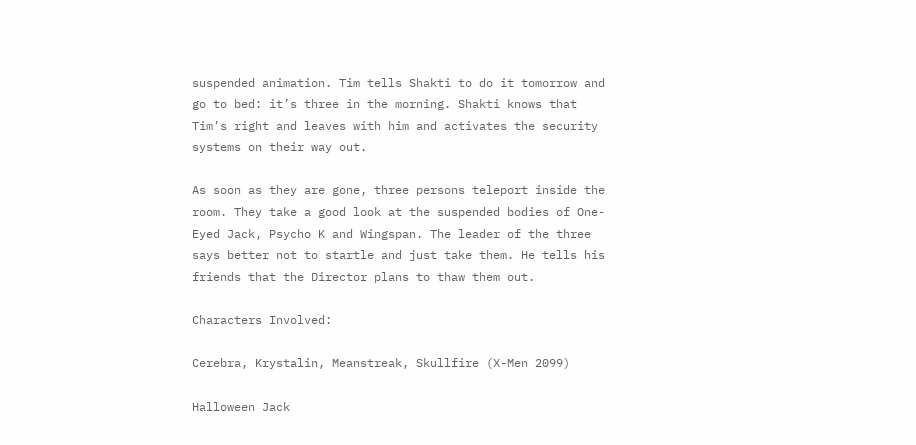suspended animation. Tim tells Shakti to do it tomorrow and go to bed: it’s three in the morning. Shakti knows that Tim’s right and leaves with him and activates the security systems on their way out.

As soon as they are gone, three persons teleport inside the room. They take a good look at the suspended bodies of One-Eyed Jack, Psycho K and Wingspan. The leader of the three says better not to startle and just take them. He tells his friends that the Director plans to thaw them out.

Characters Involved:

Cerebra, Krystalin, Meanstreak, Skullfire (X-Men 2099)

Halloween Jack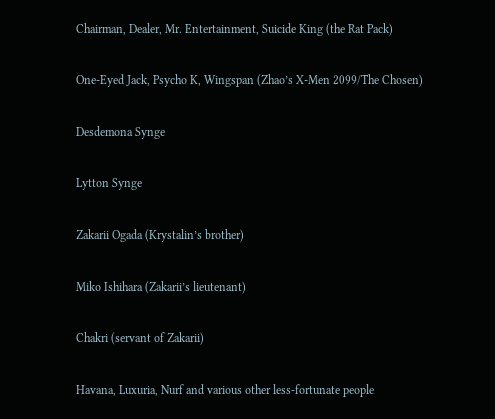Chairman, Dealer, Mr. Entertainment, Suicide King (the Rat Pack)

One-Eyed Jack, Psycho K, Wingspan (Zhao’s X-Men 2099/The Chosen)

Desdemona Synge

Lytton Synge

Zakarii Ogada (Krystalin’s brother)

Miko Ishihara (Zakarii’s lieutenant)

Chakri (servant of Zakarii)

Havana, Luxuria, Nurf and various other less-fortunate people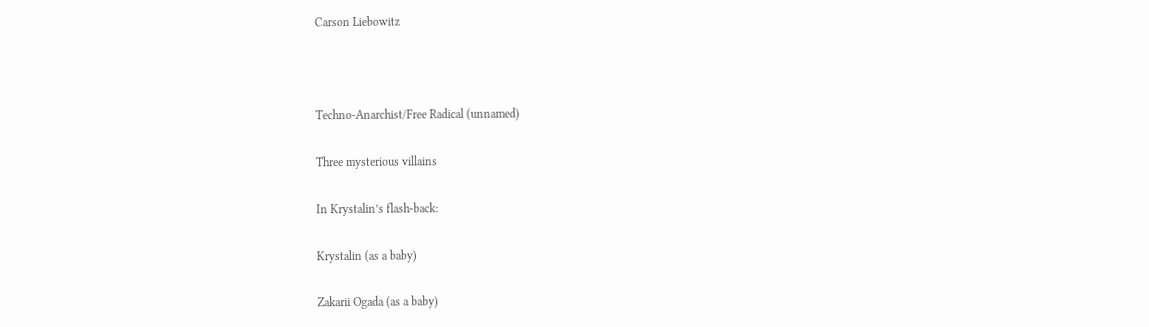Carson Liebowitz



Techno-Anarchist/Free Radical (unnamed)

Three mysterious villains

In Krystalin’s flash-back:

Krystalin (as a baby)

Zakarii Ogada (as a baby)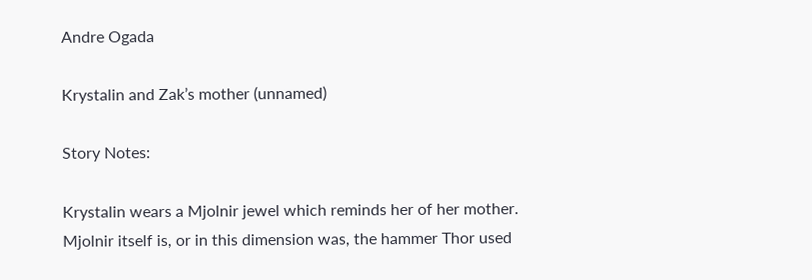Andre Ogada

Krystalin and Zak’s mother (unnamed)

Story Notes:

Krystalin wears a Mjolnir jewel which reminds her of her mother. Mjolnir itself is, or in this dimension was, the hammer Thor used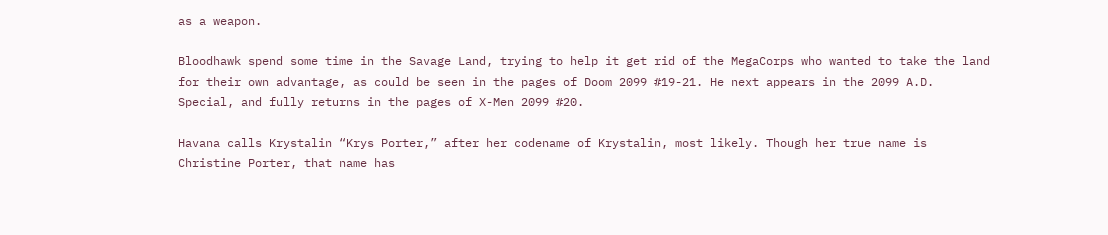as a weapon.

Bloodhawk spend some time in the Savage Land, trying to help it get rid of the MegaCorps who wanted to take the land for their own advantage, as could be seen in the pages of Doom 2099 #19-21. He next appears in the 2099 A.D. Special, and fully returns in the pages of X-Men 2099 #20.

Havana calls Krystalin “Krys Porter,” after her codename of Krystalin, most likely. Though her true name is Christine Porter, that name has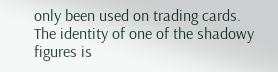only been used on trading cards.
The identity of one of the shadowy figures is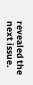revealed the next issue.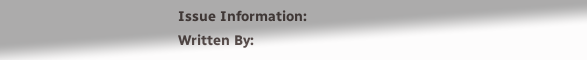Issue Information:
Written By: